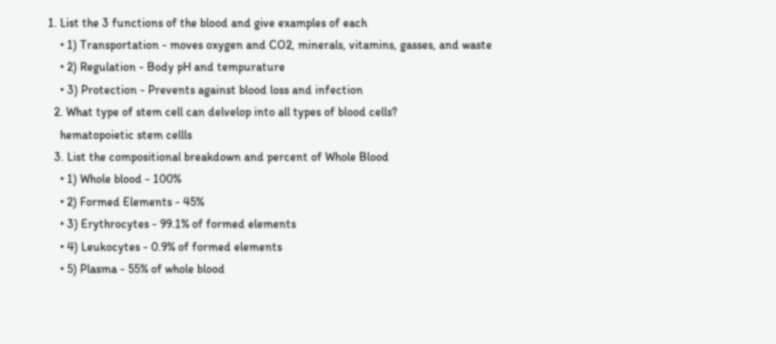1. List the 3 functions of the blood and give examples of each
    • 1) Transportation - moves oxygen and CO2, minerals, vitamins, gasses, and waste
    • 2) Regulation - Body pH and tempurature
    • 3) Protection - Prevents against blood loss and infection
  2. What type of stem cell can delvelop into all types of blood cells?
    hematopoietic stem cellls
  3. List the compositional breakdown and percent of Whole Blood
    • 1) Whole blood - 100%
    • 2) Formed Elements - 45%
    • 3) Erythrocytes - 99.1% of formed elements
    • 4) Leukocytes - 0.9% of formed elements
    • 5) Plasma - 55% of whole blood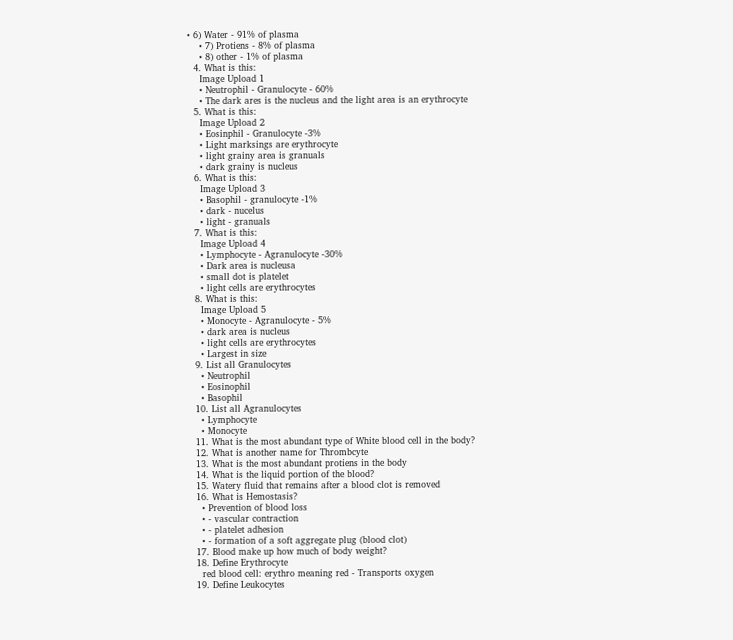• 6) Water - 91% of plasma
    • 7) Protiens - 8% of plasma
    • 8) other - 1% of plasma
  4. What is this:
    Image Upload 1
    • Neutrophil - Granulocyte - 60%
    • The dark ares is the nucleus and the light area is an erythrocyte
  5. What is this:
    Image Upload 2
    • Eosinphil - Granulocyte -3%
    • Light marksings are erythrocyte
    • light grainy area is granuals
    • dark grainy is nucleus
  6. What is this:
    Image Upload 3
    • Basophil - granulocyte -1%
    • dark - nucelus
    • light - granuals
  7. What is this:
    Image Upload 4
    • Lymphocyte - Agranulocyte -30%
    • Dark area is nucleusa
    • small dot is platelet
    • light cells are erythrocytes
  8. What is this:
    Image Upload 5
    • Monocyte - Agranulocyte - 5%
    • dark area is nucleus
    • light cells are erythrocytes
    • Largest in size
  9. List all Granulocytes
    • Neutrophil
    • Eosinophil
    • Basophil
  10. List all Agranulocytes
    • Lymphocyte
    • Monocyte
  11. What is the most abundant type of White blood cell in the body?
  12. What is another name for Thrombcyte
  13. What is the most abundant protiens in the body
  14. What is the liquid portion of the blood?
  15. Watery fluid that remains after a blood clot is removed
  16. What is Hemostasis?
    • Prevention of blood loss
    • - vascular contraction
    • - platelet adhesion
    • - formation of a soft aggregate plug (blood clot)
  17. Blood make up how much of body weight?
  18. Define Erythrocyte
    red blood cell: erythro meaning red - Transports oxygen
  19. Define Leukocytes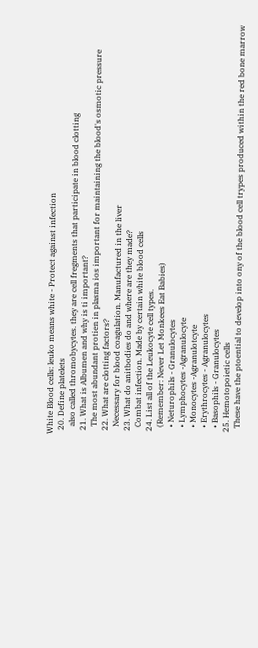White Blood cells: leuko means white - Protect against infection
  20. Define platelets
    also called thromobycytes. they are cell fregments that participate in blood clotting
  21. What is Albumen and why is ti important?
    The most abundant protien in plasma ios important for maintaining the blood's osmotic pressure
  22. What are clotting factors?
    Necessary for blood coagulation. Manufactured in the liver
  23. What do anitbodies do and where are they made?
    Combat infection. Made by certain white blood cells
  24. List all of the Leukocyte cell types.
    (Remember: Never Let Monkees Eat Babies)
    • Neturophils - Granulocytes
    • Lymphocytes -Agranulocyte
    • Monocytes -Agranulotcyte
    • Erythrocytes - Agranulocytes
    • Basophils - Granulocytes
  25. Hemotopoietic cells
    These have the ptoential to develop into ony of the blood cell trypes produced within the red bone marrow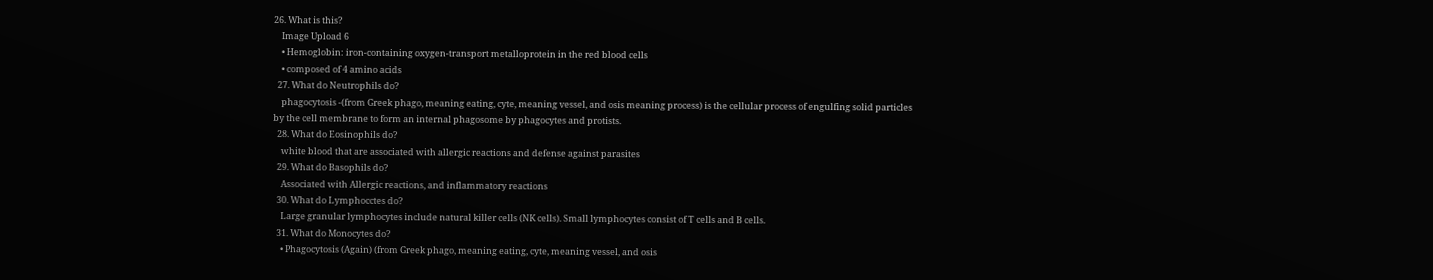26. What is this?
    Image Upload 6
    • Hemoglobin: iron-containing oxygen-transport metalloprotein in the red blood cells
    • composed of 4 amino acids
  27. What do Neutrophils do?
    phagocytosis -(from Greek phago, meaning eating, cyte, meaning vessel, and osis meaning process) is the cellular process of engulfing solid particles by the cell membrane to form an internal phagosome by phagocytes and protists.
  28. What do Eosinophils do?
    white blood that are associated with allergic reactions and defense against parasites
  29. What do Basophils do?
    Associated with Allergic reactions, and inflammatory reactions
  30. What do Lymphocctes do?
    Large granular lymphocytes include natural killer cells (NK cells). Small lymphocytes consist of T cells and B cells.
  31. What do Monocytes do?
    • Phagocytosis (Again) (from Greek phago, meaning eating, cyte, meaning vessel, and osis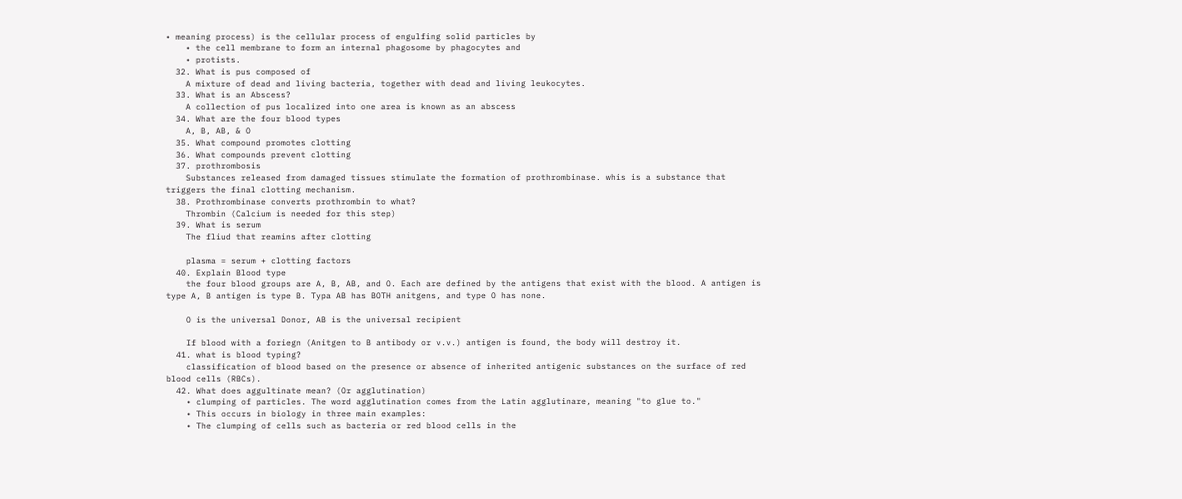• meaning process) is the cellular process of engulfing solid particles by
    • the cell membrane to form an internal phagosome by phagocytes and
    • protists.
  32. What is pus composed of
    A mixture of dead and living bacteria, together with dead and living leukocytes.
  33. What is an Abscess?
    A collection of pus localized into one area is known as an abscess
  34. What are the four blood types
    A, B, AB, & O
  35. What compound promotes clotting
  36. What compounds prevent clotting
  37. prothrombosis
    Substances released from damaged tissues stimulate the formation of prothrombinase. whis is a substance that triggers the final clotting mechanism.
  38. Prothrombinase converts prothrombin to what?
    Thrombin (Calcium is needed for this step)
  39. What is serum
    The fliud that reamins after clotting

    plasma = serum + clotting factors
  40. Explain Blood type
    the four blood groups are A, B, AB, and O. Each are defined by the antigens that exist with the blood. A antigen is type A, B antigen is type B. Typa AB has BOTH anitgens, and type O has none.

    O is the universal Donor, AB is the universal recipient

    If blood with a foriegn (Anitgen to B antibody or v.v.) antigen is found, the body will destroy it.
  41. what is blood typing?
    classification of blood based on the presence or absence of inherited antigenic substances on the surface of red blood cells (RBCs).
  42. What does aggultinate mean? (Or agglutination)
    • clumping of particles. The word agglutination comes from the Latin agglutinare, meaning "to glue to."
    • This occurs in biology in three main examples:
    • The clumping of cells such as bacteria or red blood cells in the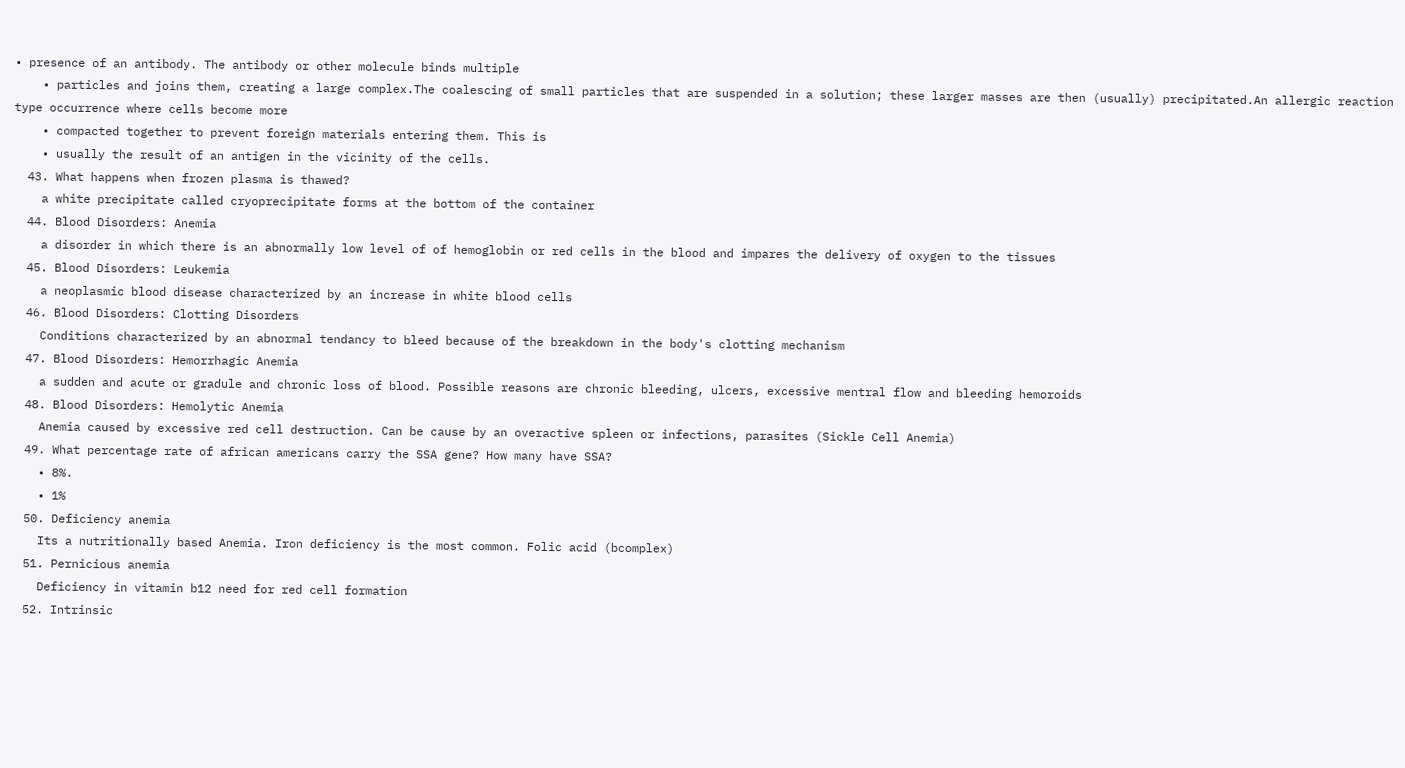• presence of an antibody. The antibody or other molecule binds multiple
    • particles and joins them, creating a large complex.The coalescing of small particles that are suspended in a solution; these larger masses are then (usually) precipitated.An allergic reaction type occurrence where cells become more
    • compacted together to prevent foreign materials entering them. This is
    • usually the result of an antigen in the vicinity of the cells.
  43. What happens when frozen plasma is thawed?
    a white precipitate called cryoprecipitate forms at the bottom of the container
  44. Blood Disorders: Anemia
    a disorder in which there is an abnormally low level of of hemoglobin or red cells in the blood and impares the delivery of oxygen to the tissues
  45. Blood Disorders: Leukemia
    a neoplasmic blood disease characterized by an increase in white blood cells
  46. Blood Disorders: Clotting Disorders
    Conditions characterized by an abnormal tendancy to bleed because of the breakdown in the body's clotting mechanism
  47. Blood Disorders: Hemorrhagic Anemia
    a sudden and acute or gradule and chronic loss of blood. Possible reasons are chronic bleeding, ulcers, excessive mentral flow and bleeding hemoroids
  48. Blood Disorders: Hemolytic Anemia
    Anemia caused by excessive red cell destruction. Can be cause by an overactive spleen or infections, parasites (Sickle Cell Anemia)
  49. What percentage rate of african americans carry the SSA gene? How many have SSA?
    • 8%.
    • 1%
  50. Deficiency anemia
    Its a nutritionally based Anemia. Iron deficiency is the most common. Folic acid (bcomplex)
  51. Pernicious anemia
    Deficiency in vitamin b12 need for red cell formation
  52. Intrinsic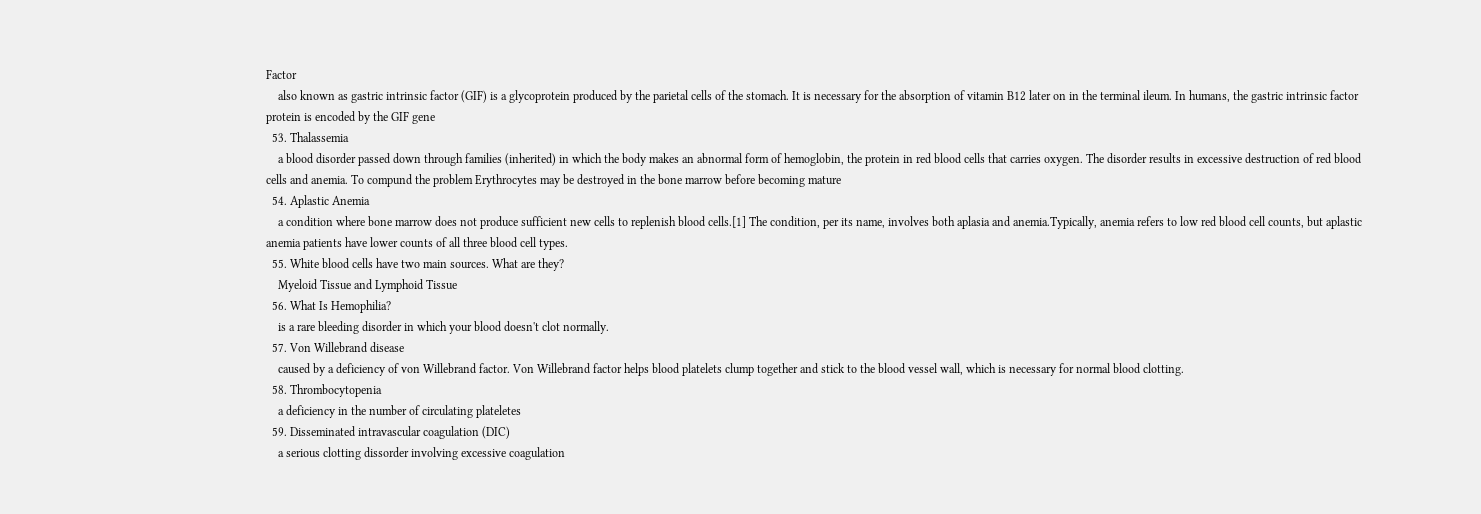Factor
    also known as gastric intrinsic factor (GIF) is a glycoprotein produced by the parietal cells of the stomach. It is necessary for the absorption of vitamin B12 later on in the terminal ileum. In humans, the gastric intrinsic factor protein is encoded by the GIF gene
  53. Thalassemia
    a blood disorder passed down through families (inherited) in which the body makes an abnormal form of hemoglobin, the protein in red blood cells that carries oxygen. The disorder results in excessive destruction of red blood cells and anemia. To compund the problem Erythrocytes may be destroyed in the bone marrow before becoming mature
  54. Aplastic Anemia
    a condition where bone marrow does not produce sufficient new cells to replenish blood cells.[1] The condition, per its name, involves both aplasia and anemia.Typically, anemia refers to low red blood cell counts, but aplastic anemia patients have lower counts of all three blood cell types.
  55. White blood cells have two main sources. What are they?
    Myeloid Tissue and Lymphoid Tissue
  56. What Is Hemophilia?
    is a rare bleeding disorder in which your blood doesn't clot normally.
  57. Von Willebrand disease
    caused by a deficiency of von Willebrand factor. Von Willebrand factor helps blood platelets clump together and stick to the blood vessel wall, which is necessary for normal blood clotting.
  58. Thrombocytopenia
    a deficiency in the number of circulating plateletes
  59. Disseminated intravascular coagulation (DIC)
    a serious clotting dissorder involving excessive coagulation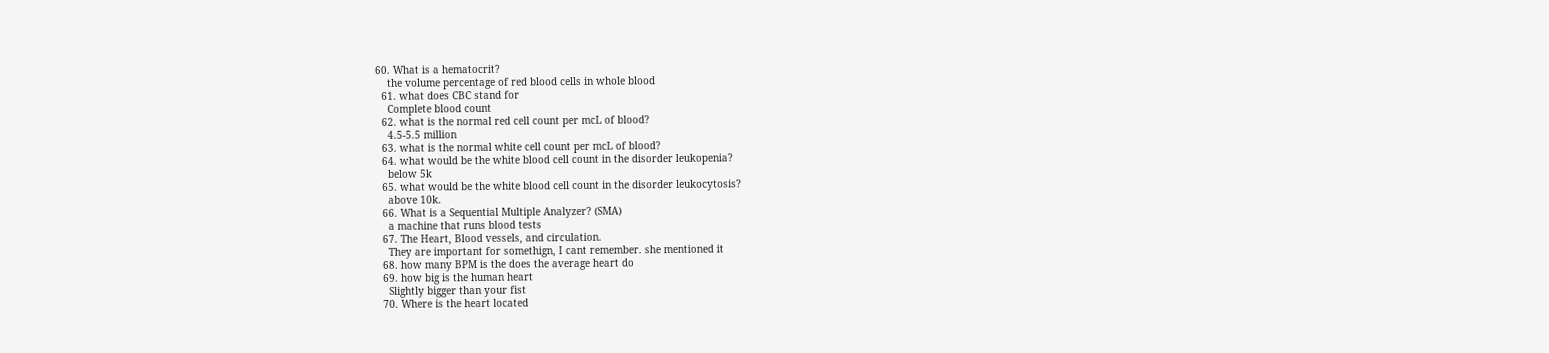60. What is a hematocrit?
    the volume percentage of red blood cells in whole blood
  61. what does CBC stand for
    Complete blood count
  62. what is the normal red cell count per mcL of blood?
    4.5-5.5 million
  63. what is the normal white cell count per mcL of blood?
  64. what would be the white blood cell count in the disorder leukopenia?
    below 5k
  65. what would be the white blood cell count in the disorder leukocytosis?
    above 10k.
  66. What is a Sequential Multiple Analyzer? (SMA)
    a machine that runs blood tests
  67. The Heart, Blood vessels, and circulation.
    They are important for somethign, I cant remember. she mentioned it
  68. how many BPM is the does the average heart do
  69. how big is the human heart
    Slightly bigger than your fist
  70. Where is the heart located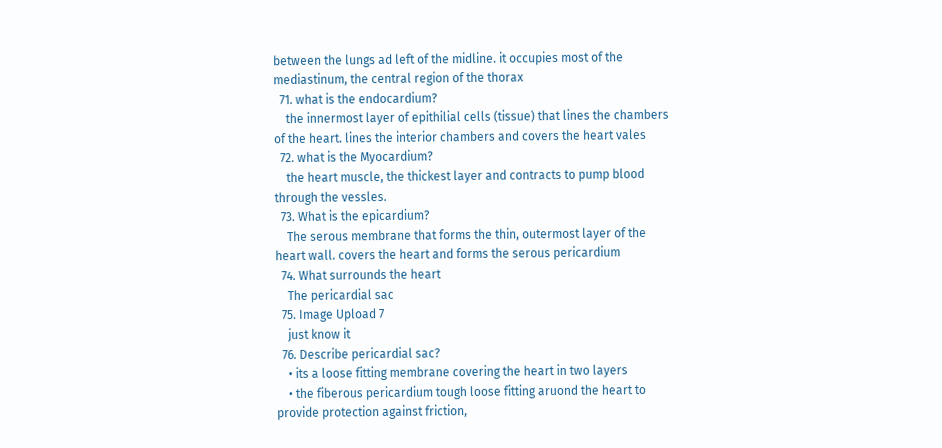between the lungs ad left of the midline. it occupies most of the mediastinum, the central region of the thorax
  71. what is the endocardium?
    the innermost layer of epithilial cells (tissue) that lines the chambers of the heart. lines the interior chambers and covers the heart vales
  72. what is the Myocardium?
    the heart muscle, the thickest layer and contracts to pump blood through the vessles.
  73. What is the epicardium?
    The serous membrane that forms the thin, outermost layer of the heart wall. covers the heart and forms the serous pericardium
  74. What surrounds the heart
    The pericardial sac
  75. Image Upload 7
    just know it
  76. Describe pericardial sac?
    • its a loose fitting membrane covering the heart in two layers
    • the fiberous pericardium tough loose fitting aruond the heart to provide protection against friction,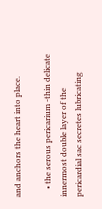and anchors the heart into place.

    • the serous pericarium -thin delicate innermost double layer of the pericardial sac secretes lubricating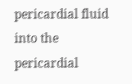pericardial fluid into the pericardial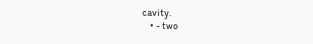cavity.
    • - two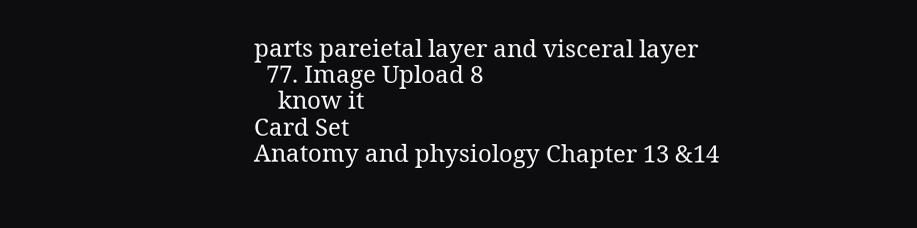parts pareietal layer and visceral layer
  77. Image Upload 8
    know it
Card Set
Anatomy and physiology Chapter 13 &14